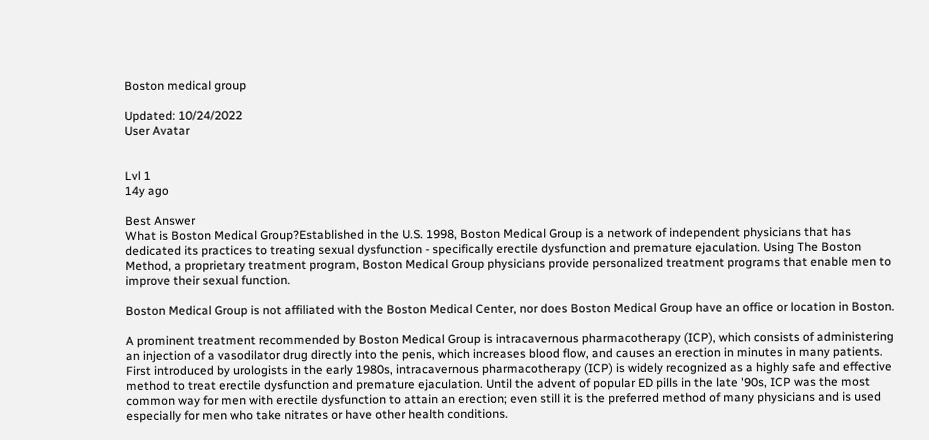Boston medical group

Updated: 10/24/2022
User Avatar


Lvl 1
14y ago

Best Answer
What is Boston Medical Group?Established in the U.S. 1998, Boston Medical Group is a network of independent physicians that has dedicated its practices to treating sexual dysfunction - specifically erectile dysfunction and premature ejaculation. Using The Boston Method, a proprietary treatment program, Boston Medical Group physicians provide personalized treatment programs that enable men to improve their sexual function.

Boston Medical Group is not affiliated with the Boston Medical Center, nor does Boston Medical Group have an office or location in Boston.

A prominent treatment recommended by Boston Medical Group is intracavernous pharmacotherapy (ICP), which consists of administering an injection of a vasodilator drug directly into the penis, which increases blood flow, and causes an erection in minutes in many patients. First introduced by urologists in the early 1980s, intracavernous pharmacotherapy (ICP) is widely recognized as a highly safe and effective method to treat erectile dysfunction and premature ejaculation. Until the advent of popular ED pills in the late '90s, ICP was the most common way for men with erectile dysfunction to attain an erection; even still it is the preferred method of many physicians and is used especially for men who take nitrates or have other health conditions.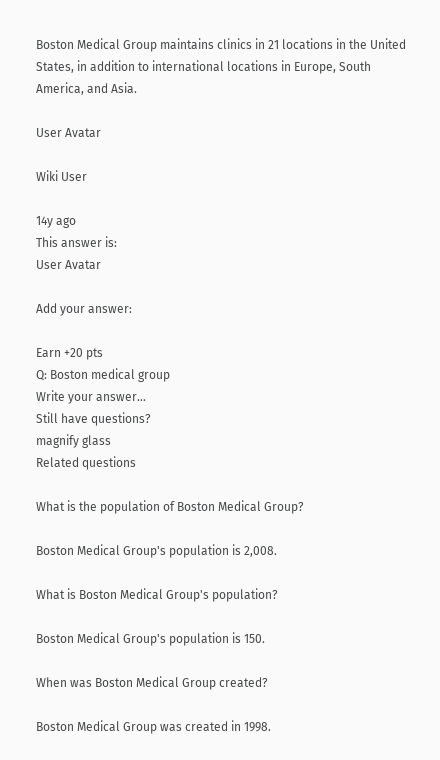Boston Medical Group maintains clinics in 21 locations in the United States, in addition to international locations in Europe, South America, and Asia.

User Avatar

Wiki User

14y ago
This answer is:
User Avatar

Add your answer:

Earn +20 pts
Q: Boston medical group
Write your answer...
Still have questions?
magnify glass
Related questions

What is the population of Boston Medical Group?

Boston Medical Group's population is 2,008.

What is Boston Medical Group's population?

Boston Medical Group's population is 150.

When was Boston Medical Group created?

Boston Medical Group was created in 1998.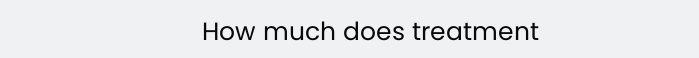How much does treatment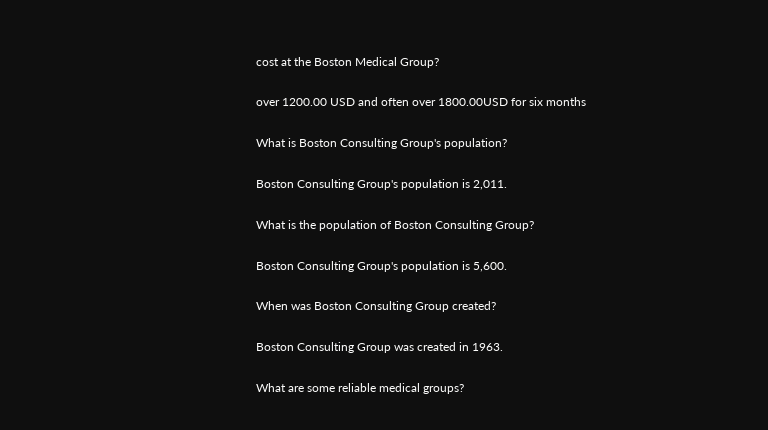cost at the Boston Medical Group?

over 1200.00 USD and often over 1800.00USD for six months

What is Boston Consulting Group's population?

Boston Consulting Group's population is 2,011.

What is the population of Boston Consulting Group?

Boston Consulting Group's population is 5,600.

When was Boston Consulting Group created?

Boston Consulting Group was created in 1963.

What are some reliable medical groups?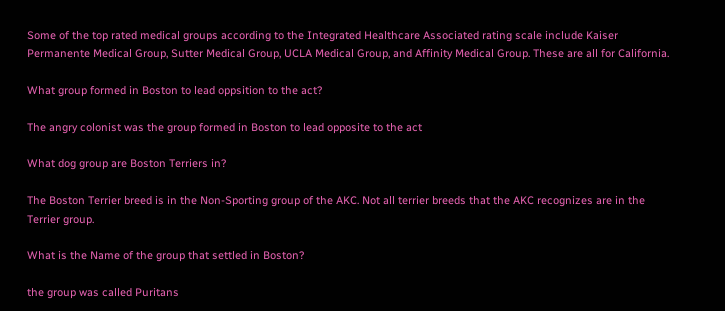Some of the top rated medical groups according to the Integrated Healthcare Associated rating scale include Kaiser Permanente Medical Group, Sutter Medical Group, UCLA Medical Group, and Affinity Medical Group. These are all for California.

What group formed in Boston to lead oppsition to the act?

The angry colonist was the group formed in Boston to lead opposite to the act

What dog group are Boston Terriers in?

The Boston Terrier breed is in the Non-Sporting group of the AKC. Not all terrier breeds that the AKC recognizes are in the Terrier group.

What is the Name of the group that settled in Boston?

the group was called Puritans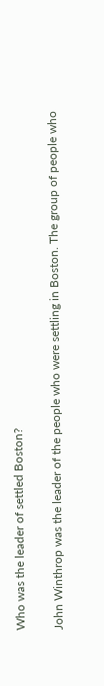Who was the leader of settled Boston?

John Winthrop was the leader of the people who were settling in Boston. The group of people who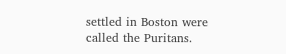settled in Boston were called the Puritans.